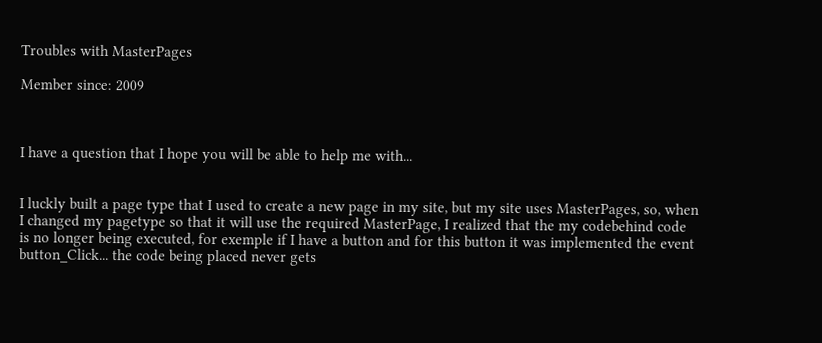Troubles with MasterPages

Member since: 2009



I have a question that I hope you will be able to help me with...


I luckly built a page type that I used to create a new page in my site, but my site uses MasterPages, so, when I changed my pagetype so that it will use the required MasterPage, I realized that the my codebehind code is no longer being executed, for exemple if I have a button and for this button it was implemented the event button_Click... the code being placed never gets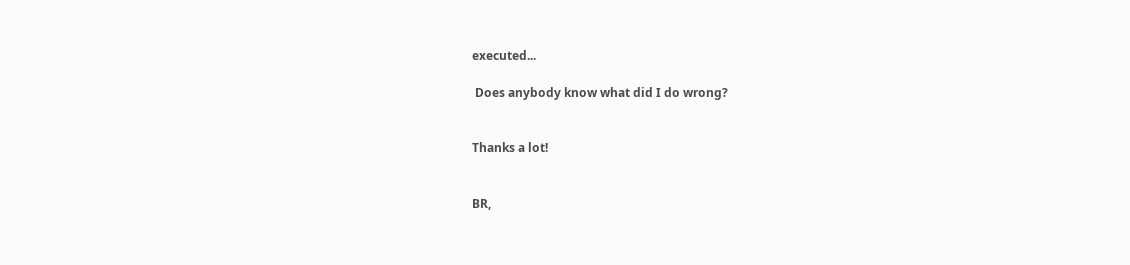executed...

 Does anybody know what did I do wrong?


Thanks a lot!


BR,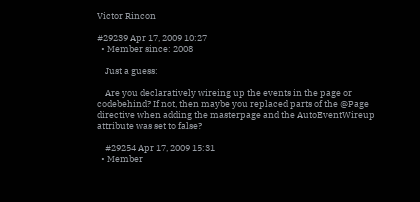Victor Rincon

#29239 Apr 17, 2009 10:27
  • Member since: 2008

    Just a guess:

    Are you declaratively wireing up the events in the page or codebehind? If not, then maybe you replaced parts of the @Page directive when adding the masterpage and the AutoEventWireup attribute was set to false?

    #29254 Apr 17, 2009 15:31
  • Member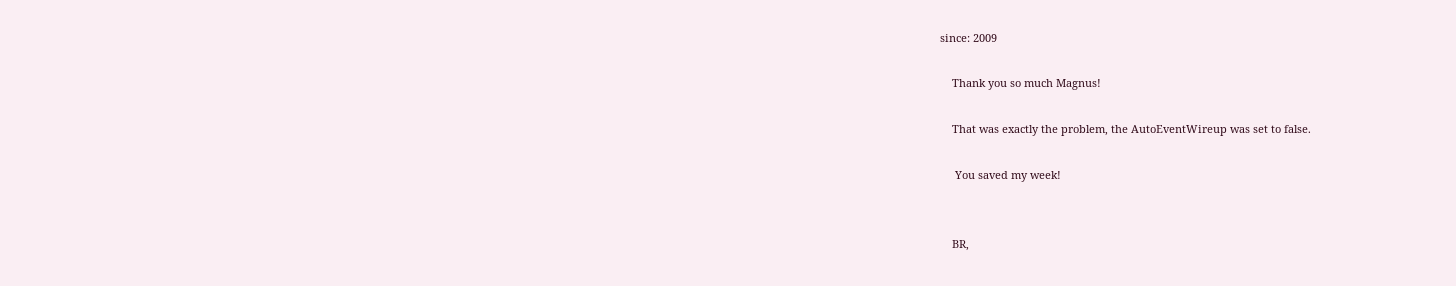since: 2009

    Thank you so much Magnus!

    That was exactly the problem, the AutoEventWireup was set to false.

     You saved my week!


    BR,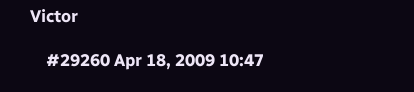Victor

    #29260 Apr 18, 2009 10:47